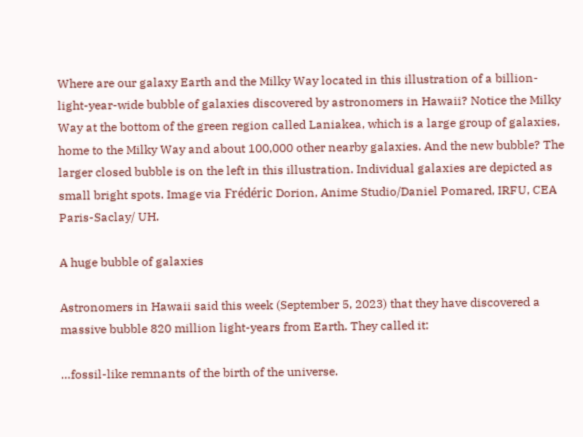Where are our galaxy Earth and the Milky Way located in this illustration of a billion-light-year-wide bubble of galaxies discovered by astronomers in Hawaii? Notice the Milky Way at the bottom of the green region called Laniakea, which is a large group of galaxies, home to the Milky Way and about 100,000 other nearby galaxies. And the new bubble? The larger closed bubble is on the left in this illustration. Individual galaxies are depicted as small bright spots. Image via Frédéric Dorion, Anime Studio/Daniel Pomared, IRFU, CEA Paris-Saclay/ UH.

A huge bubble of galaxies

Astronomers in Hawaii said this week (September 5, 2023) that they have discovered a massive bubble 820 million light-years from Earth. They called it:

…fossil-like remnants of the birth of the universe.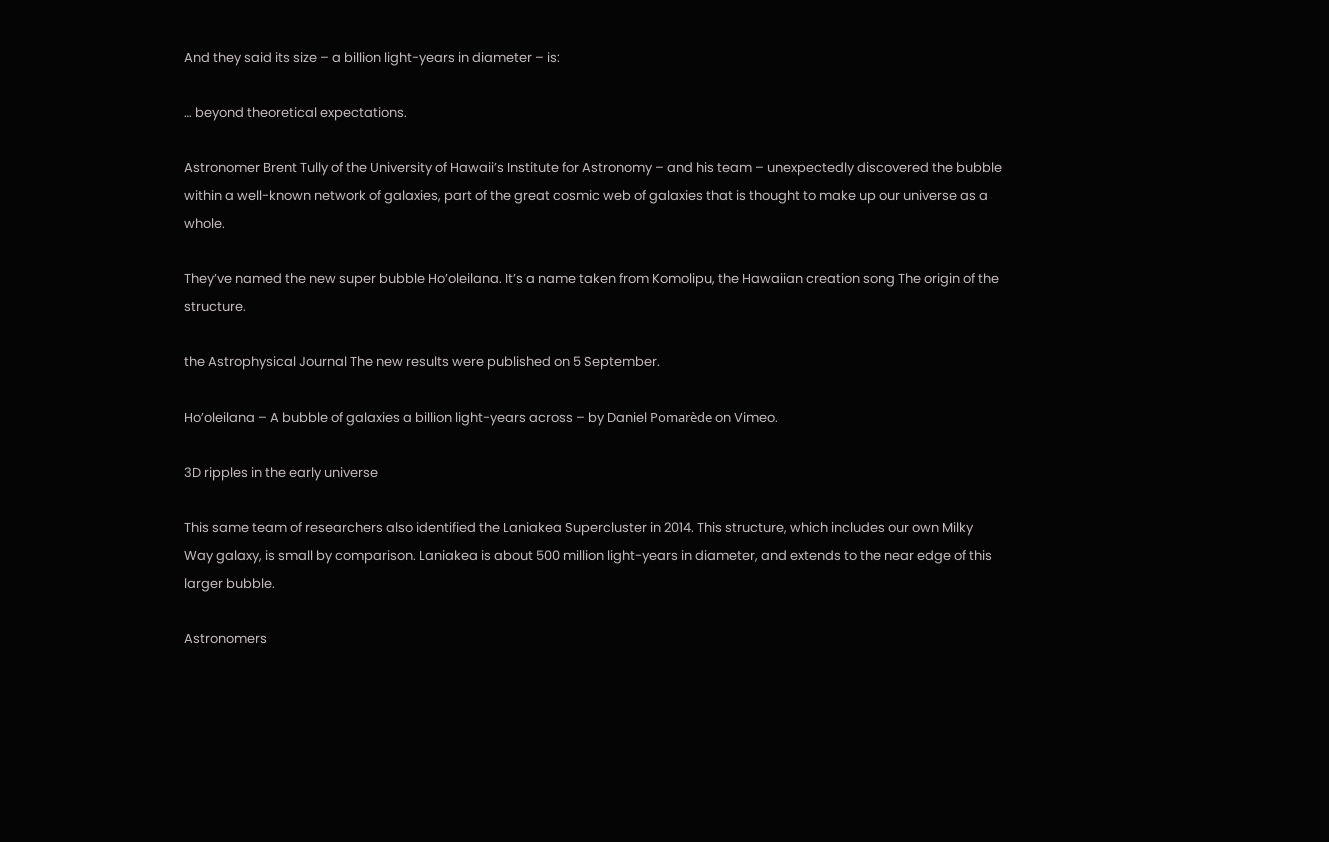And they said its size – a billion light-years in diameter – is:

… beyond theoretical expectations.

Astronomer Brent Tully of the University of Hawaii’s Institute for Astronomy – and his team – unexpectedly discovered the bubble within a well-known network of galaxies, part of the great cosmic web of galaxies that is thought to make up our universe as a whole.

They’ve named the new super bubble Ho’oleilana. It’s a name taken from Komolipu, the Hawaiian creation song The origin of the structure.

the Astrophysical Journal The new results were published on 5 September.

Ho’oleilana – A bubble of galaxies a billion light-years across – by Daniel Pomarède on Vimeo.

3D ripples in the early universe

This same team of researchers also identified the Laniakea Supercluster in 2014. This structure, which includes our own Milky Way galaxy, is small by comparison. Laniakea is about 500 million light-years in diameter, and extends to the near edge of this larger bubble.

Astronomers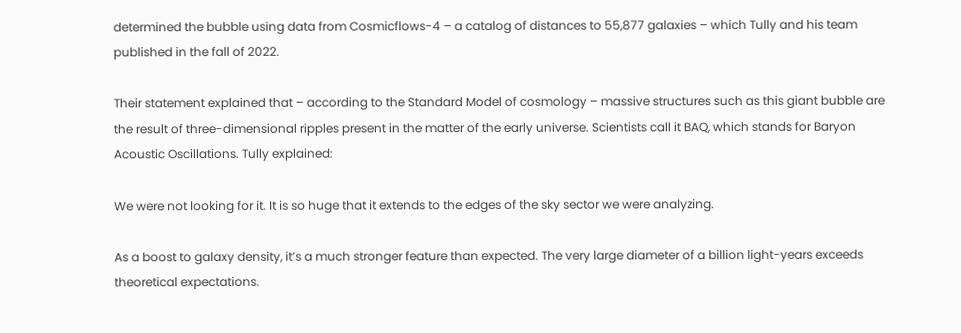determined the bubble using data from Cosmicflows-4 – a catalog of distances to 55,877 galaxies – which Tully and his team published in the fall of 2022.

Their statement explained that – according to the Standard Model of cosmology – massive structures such as this giant bubble are the result of three-dimensional ripples present in the matter of the early universe. Scientists call it BAQ, which stands for Baryon Acoustic Oscillations. Tully explained:

We were not looking for it. It is so huge that it extends to the edges of the sky sector we were analyzing.

As a boost to galaxy density, it’s a much stronger feature than expected. The very large diameter of a billion light-years exceeds theoretical expectations.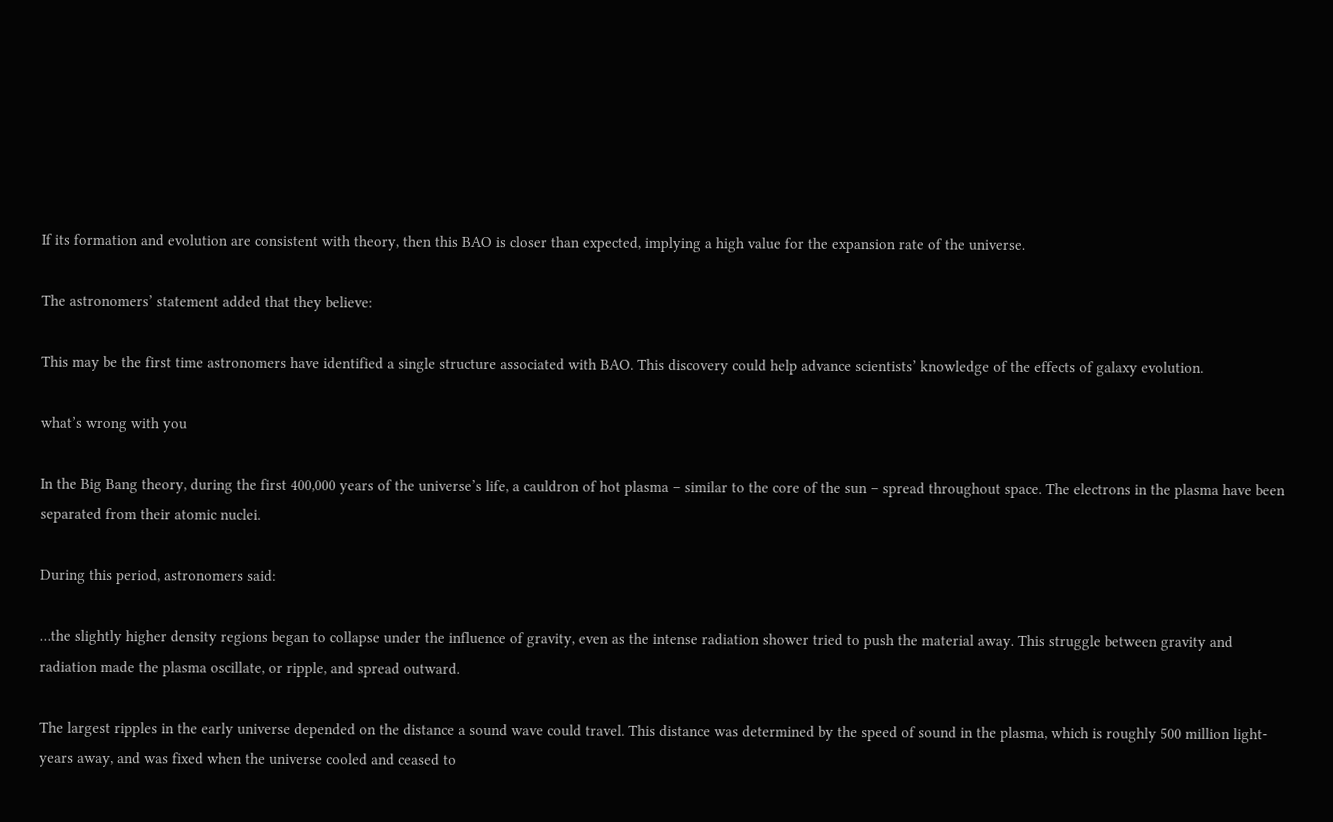If its formation and evolution are consistent with theory, then this BAO is closer than expected, implying a high value for the expansion rate of the universe.

The astronomers’ statement added that they believe:

This may be the first time astronomers have identified a single structure associated with BAO. This discovery could help advance scientists’ knowledge of the effects of galaxy evolution.

what’s wrong with you

In the Big Bang theory, during the first 400,000 years of the universe’s life, a cauldron of hot plasma – similar to the core of the sun – spread throughout space. The electrons in the plasma have been separated from their atomic nuclei.

During this period, astronomers said:

…the slightly higher density regions began to collapse under the influence of gravity, even as the intense radiation shower tried to push the material away. This struggle between gravity and radiation made the plasma oscillate, or ripple, and spread outward.

The largest ripples in the early universe depended on the distance a sound wave could travel. This distance was determined by the speed of sound in the plasma, which is roughly 500 million light-years away, and was fixed when the universe cooled and ceased to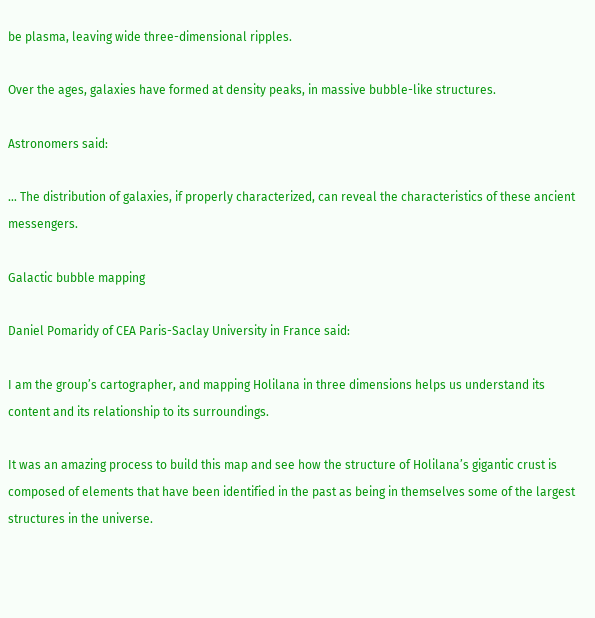be plasma, leaving wide three-dimensional ripples.

Over the ages, galaxies have formed at density peaks, in massive bubble-like structures.

Astronomers said:

… The distribution of galaxies, if properly characterized, can reveal the characteristics of these ancient messengers.

Galactic bubble mapping

Daniel Pomaridy of CEA Paris-Saclay University in France said:

I am the group’s cartographer, and mapping Holilana in three dimensions helps us understand its content and its relationship to its surroundings.

It was an amazing process to build this map and see how the structure of Holilana’s gigantic crust is composed of elements that have been identified in the past as being in themselves some of the largest structures in the universe.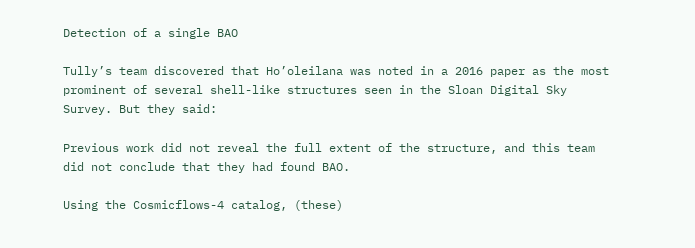Detection of a single BAO

Tully’s team discovered that Ho’oleilana was noted in a 2016 paper as the most prominent of several shell-like structures seen in the Sloan Digital Sky Survey. But they said:

Previous work did not reveal the full extent of the structure, and this team did not conclude that they had found BAO.

Using the Cosmicflows-4 catalog, (these)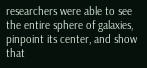researchers were able to see the entire sphere of galaxies, pinpoint its center, and show that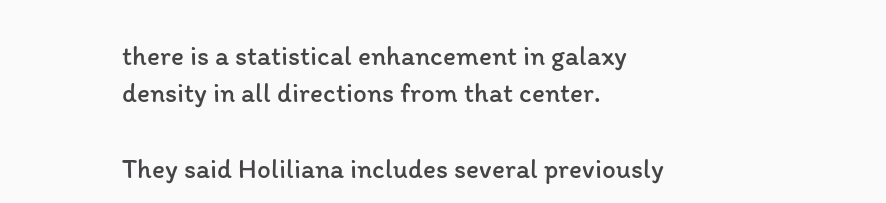there is a statistical enhancement in galaxy density in all directions from that center.

They said Holiliana includes several previously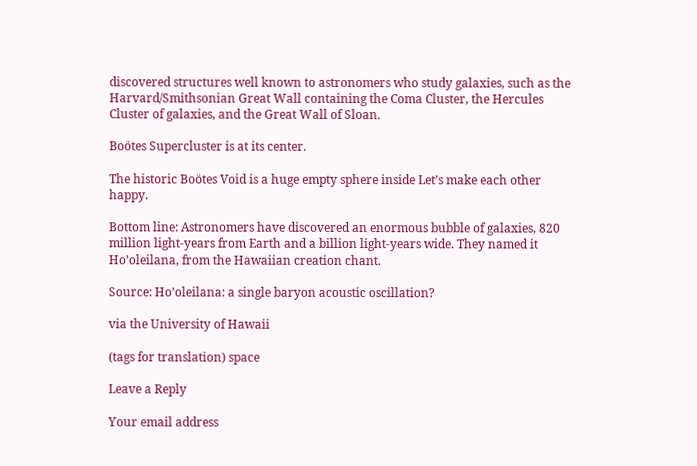discovered structures well known to astronomers who study galaxies, such as the Harvard/Smithsonian Great Wall containing the Coma Cluster, the Hercules Cluster of galaxies, and the Great Wall of Sloan.

Boötes Supercluster is at its center.

The historic Boötes Void is a huge empty sphere inside Let’s make each other happy.

Bottom line: Astronomers have discovered an enormous bubble of galaxies, 820 million light-years from Earth and a billion light-years wide. They named it Ho’oleilana, from the Hawaiian creation chant.

Source: Ho’oleilana: a single baryon acoustic oscillation?

via the University of Hawaii

(tags for translation) space

Leave a Reply

Your email address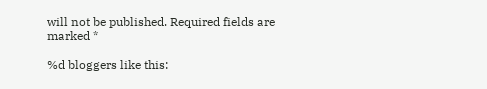will not be published. Required fields are marked *

%d bloggers like this: